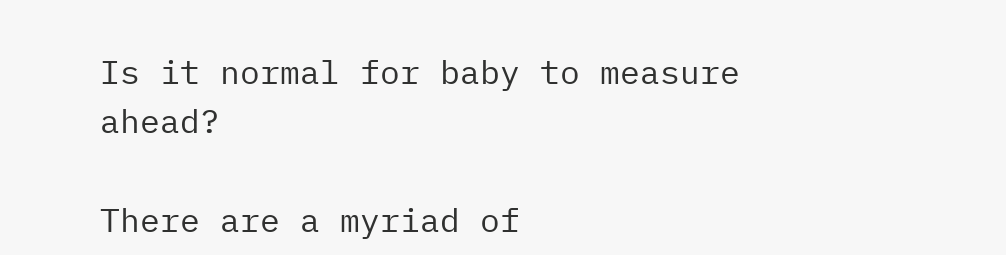Is it normal for baby to measure ahead?

There are a myriad of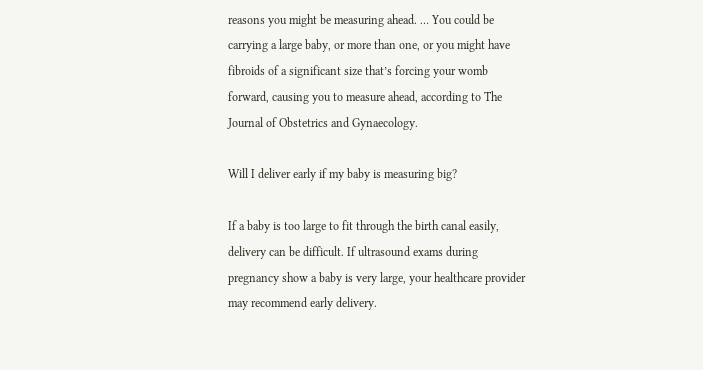reasons you might be measuring ahead. … You could be carrying a large baby, or more than one, or you might have fibroids of a significant size that’s forcing your womb forward, causing you to measure ahead, according to The Journal of Obstetrics and Gynaecology.

Will I deliver early if my baby is measuring big?

If a baby is too large to fit through the birth canal easily, delivery can be difficult. If ultrasound exams during pregnancy show a baby is very large, your healthcare provider may recommend early delivery.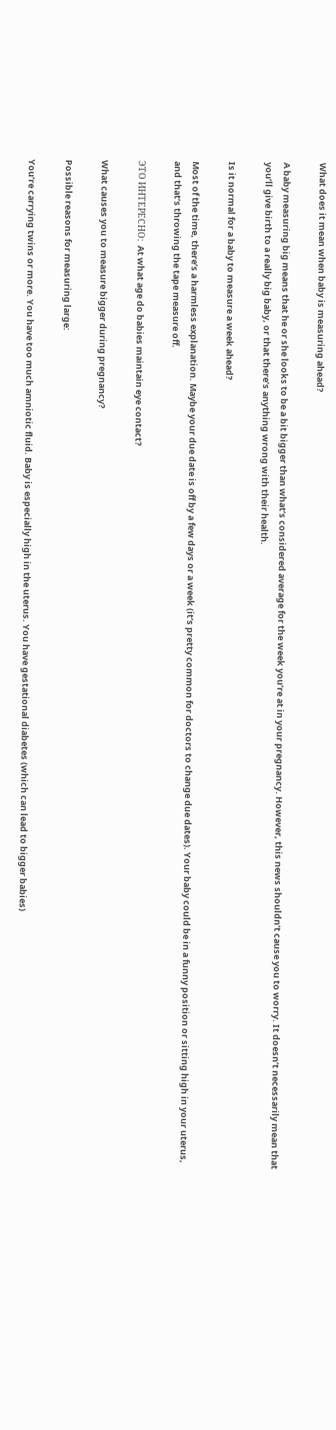What does it mean when baby is measuring ahead?

A baby measuring big means that he or she looks to be a bit bigger than what’s considered average for the week you’re at in your pregnancy. However, this news shouldn’t cause you to worry. It doesn’t necessarily mean that you’ll give birth to a really big baby, or that there’s anything wrong with their health.

Is it normal for a baby to measure a week ahead?

Most of the time, there’s a harmless explanation. Maybe your due date is off by a few days or a week (it’s pretty common for doctors to change due dates). Your baby could be in a funny position or sitting high in your uterus, and that’s throwing the tape measure off.

ЭТО ИНТЕРЕСНО:  At what age do babies maintain eye contact?

What causes you to measure bigger during pregnancy?

Possible reasons for measuring large:

You’re carrying twins or more. You have too much amniotic fluid. Baby is especially high in the uterus. You have gestational diabetes (which can lead to bigger babies)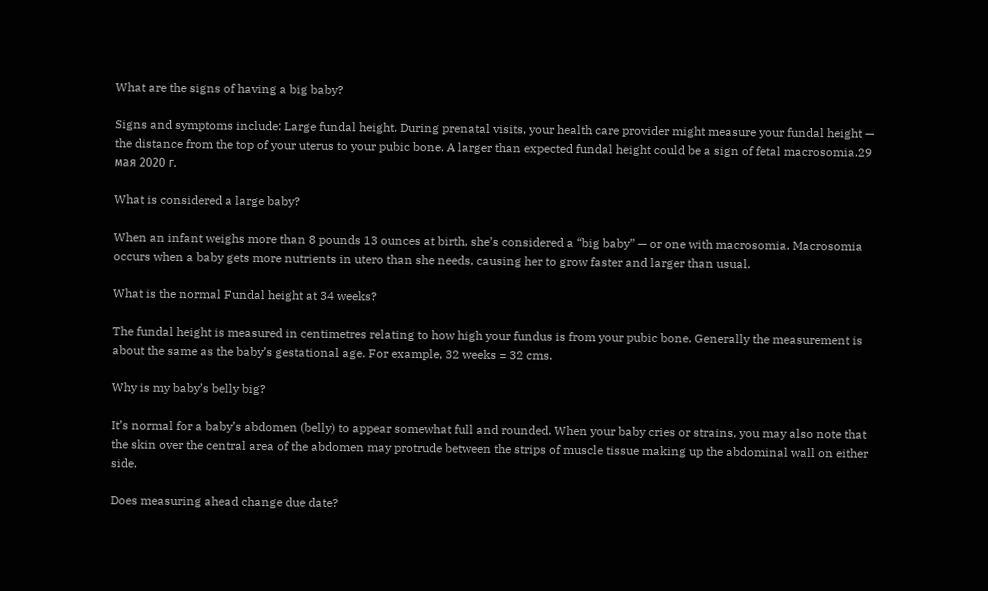What are the signs of having a big baby?

Signs and symptoms include: Large fundal height. During prenatal visits, your health care provider might measure your fundal height — the distance from the top of your uterus to your pubic bone. A larger than expected fundal height could be a sign of fetal macrosomia.29 мая 2020 г.

What is considered a large baby?

When an infant weighs more than 8 pounds 13 ounces at birth, she’s considered a “big baby” — or one with macrosomia. Macrosomia occurs when a baby gets more nutrients in utero than she needs, causing her to grow faster and larger than usual.

What is the normal Fundal height at 34 weeks?

The fundal height is measured in centimetres relating to how high your fundus is from your pubic bone. Generally the measurement is about the same as the baby’s gestational age. For example, 32 weeks = 32 cms.

Why is my baby’s belly big?

It’s normal for a baby’s abdomen (belly) to appear somewhat full and rounded. When your baby cries or strains, you may also note that the skin over the central area of the abdomen may protrude between the strips of muscle tissue making up the abdominal wall on either side.

Does measuring ahead change due date?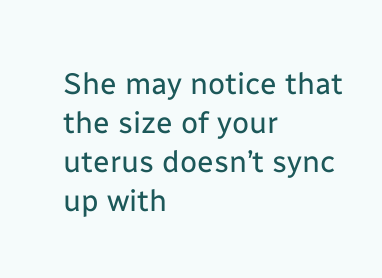She may notice that the size of your uterus doesn’t sync up with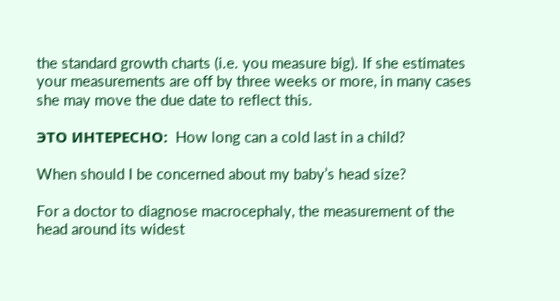the standard growth charts (i.e. you measure big). If she estimates your measurements are off by three weeks or more, in many cases she may move the due date to reflect this.

ЭТО ИНТЕРЕСНО:  How long can a cold last in a child?

When should I be concerned about my baby’s head size?

For a doctor to diagnose macrocephaly, the measurement of the head around its widest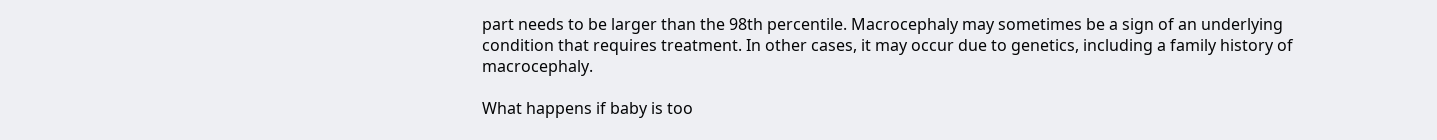part needs to be larger than the 98th percentile. Macrocephaly may sometimes be a sign of an underlying condition that requires treatment. In other cases, it may occur due to genetics, including a family history of macrocephaly.

What happens if baby is too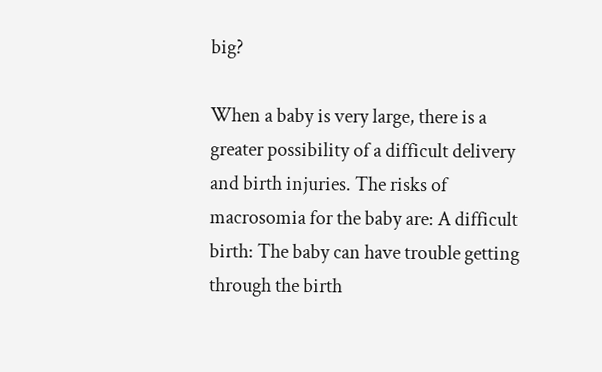big?

When a baby is very large, there is a greater possibility of a difficult delivery and birth injuries. The risks of macrosomia for the baby are: A difficult birth: The baby can have trouble getting through the birth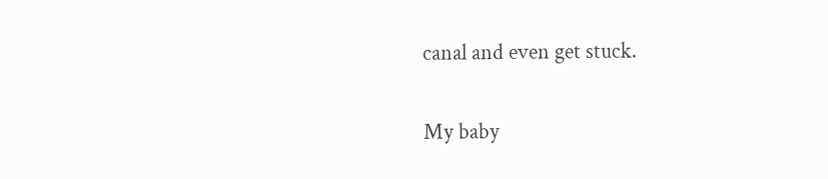canal and even get stuck.

My baby